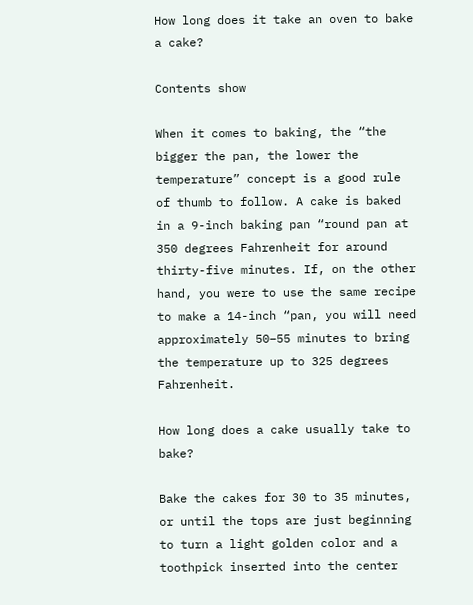How long does it take an oven to bake a cake?

Contents show

When it comes to baking, the “the bigger the pan, the lower the temperature” concept is a good rule of thumb to follow. A cake is baked in a 9-inch baking pan “round pan at 350 degrees Fahrenheit for around thirty-five minutes. If, on the other hand, you were to use the same recipe to make a 14-inch “pan, you will need approximately 50–55 minutes to bring the temperature up to 325 degrees Fahrenheit.

How long does a cake usually take to bake?

Bake the cakes for 30 to 35 minutes, or until the tops are just beginning to turn a light golden color and a toothpick inserted into the center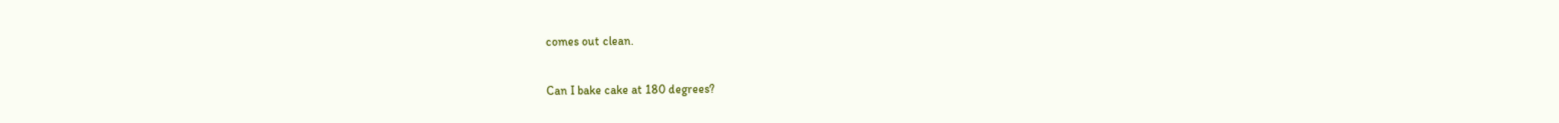comes out clean.

Can I bake cake at 180 degrees?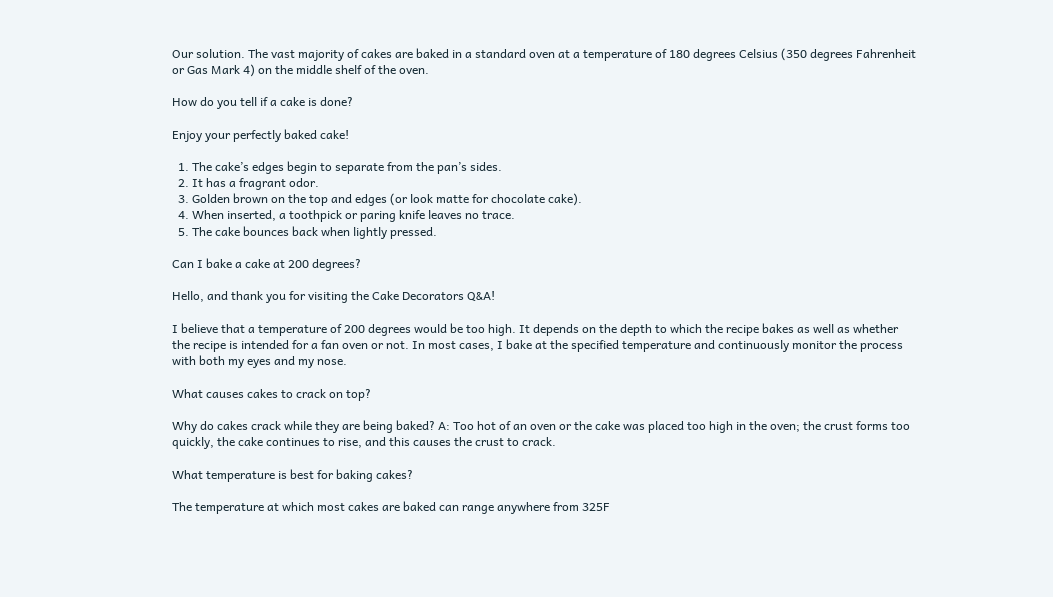Our solution. The vast majority of cakes are baked in a standard oven at a temperature of 180 degrees Celsius (350 degrees Fahrenheit or Gas Mark 4) on the middle shelf of the oven.

How do you tell if a cake is done?

Enjoy your perfectly baked cake!

  1. The cake’s edges begin to separate from the pan’s sides.
  2. It has a fragrant odor.
  3. Golden brown on the top and edges (or look matte for chocolate cake).
  4. When inserted, a toothpick or paring knife leaves no trace.
  5. The cake bounces back when lightly pressed.

Can I bake a cake at 200 degrees?

Hello, and thank you for visiting the Cake Decorators Q&A!

I believe that a temperature of 200 degrees would be too high. It depends on the depth to which the recipe bakes as well as whether the recipe is intended for a fan oven or not. In most cases, I bake at the specified temperature and continuously monitor the process with both my eyes and my nose.

What causes cakes to crack on top?

Why do cakes crack while they are being baked? A: Too hot of an oven or the cake was placed too high in the oven; the crust forms too quickly, the cake continues to rise, and this causes the crust to crack.

What temperature is best for baking cakes?

The temperature at which most cakes are baked can range anywhere from 325F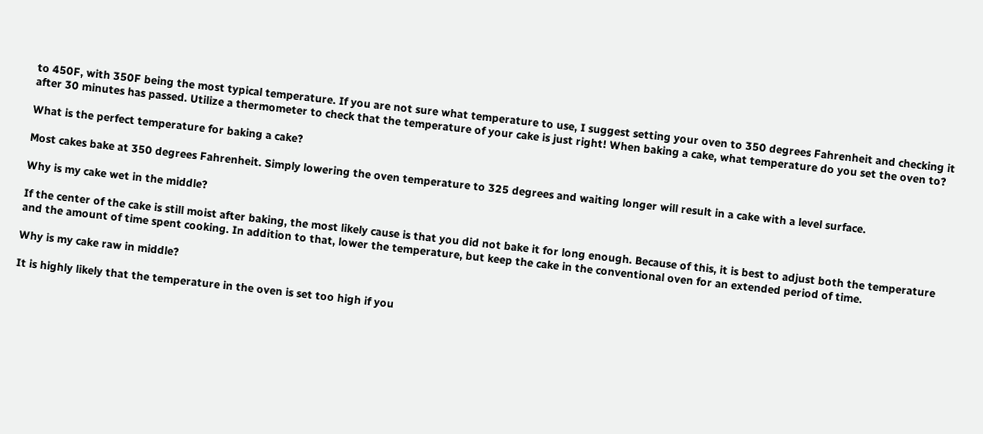to 450F, with 350F being the most typical temperature. If you are not sure what temperature to use, I suggest setting your oven to 350 degrees Fahrenheit and checking it after 30 minutes has passed. Utilize a thermometer to check that the temperature of your cake is just right! When baking a cake, what temperature do you set the oven to?

What is the perfect temperature for baking a cake?

Most cakes bake at 350 degrees Fahrenheit. Simply lowering the oven temperature to 325 degrees and waiting longer will result in a cake with a level surface.

Why is my cake wet in the middle?

If the center of the cake is still moist after baking, the most likely cause is that you did not bake it for long enough. Because of this, it is best to adjust both the temperature and the amount of time spent cooking. In addition to that, lower the temperature, but keep the cake in the conventional oven for an extended period of time.

Why is my cake raw in middle?

It is highly likely that the temperature in the oven is set too high if you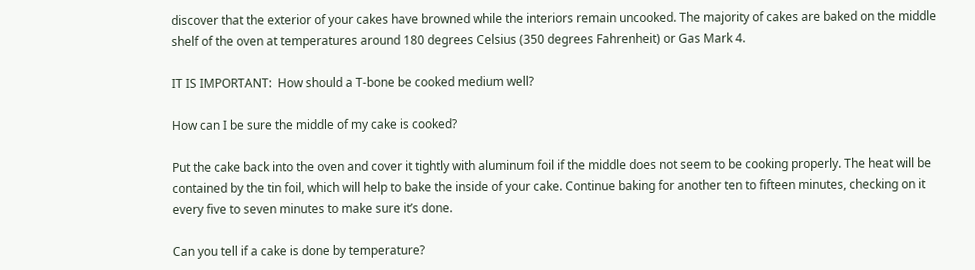discover that the exterior of your cakes have browned while the interiors remain uncooked. The majority of cakes are baked on the middle shelf of the oven at temperatures around 180 degrees Celsius (350 degrees Fahrenheit) or Gas Mark 4.

IT IS IMPORTANT:  How should a T-bone be cooked medium well?

How can I be sure the middle of my cake is cooked?

Put the cake back into the oven and cover it tightly with aluminum foil if the middle does not seem to be cooking properly. The heat will be contained by the tin foil, which will help to bake the inside of your cake. Continue baking for another ten to fifteen minutes, checking on it every five to seven minutes to make sure it’s done.

Can you tell if a cake is done by temperature?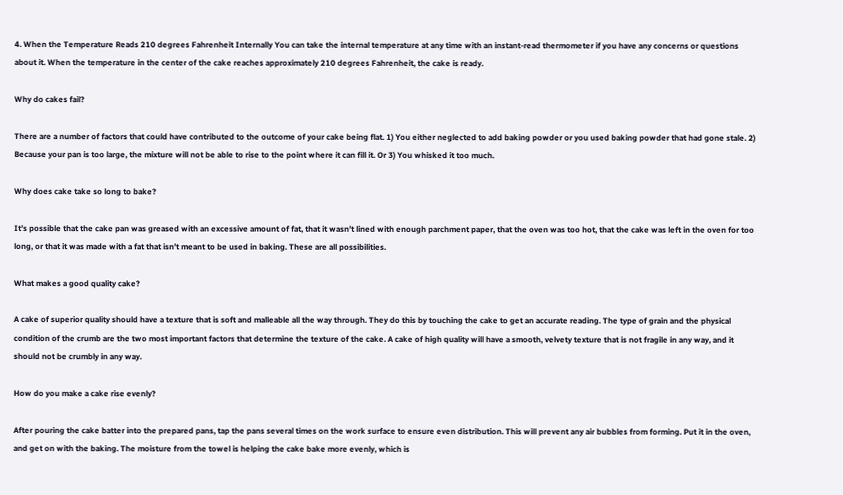4. When the Temperature Reads 210 degrees Fahrenheit Internally You can take the internal temperature at any time with an instant-read thermometer if you have any concerns or questions about it. When the temperature in the center of the cake reaches approximately 210 degrees Fahrenheit, the cake is ready.

Why do cakes fail?

There are a number of factors that could have contributed to the outcome of your cake being flat. 1) You either neglected to add baking powder or you used baking powder that had gone stale. 2) Because your pan is too large, the mixture will not be able to rise to the point where it can fill it. Or 3) You whisked it too much.

Why does cake take so long to bake?

It’s possible that the cake pan was greased with an excessive amount of fat, that it wasn’t lined with enough parchment paper, that the oven was too hot, that the cake was left in the oven for too long, or that it was made with a fat that isn’t meant to be used in baking. These are all possibilities.

What makes a good quality cake?

A cake of superior quality should have a texture that is soft and malleable all the way through. They do this by touching the cake to get an accurate reading. The type of grain and the physical condition of the crumb are the two most important factors that determine the texture of the cake. A cake of high quality will have a smooth, velvety texture that is not fragile in any way, and it should not be crumbly in any way.

How do you make a cake rise evenly?

After pouring the cake batter into the prepared pans, tap the pans several times on the work surface to ensure even distribution. This will prevent any air bubbles from forming. Put it in the oven, and get on with the baking. The moisture from the towel is helping the cake bake more evenly, which is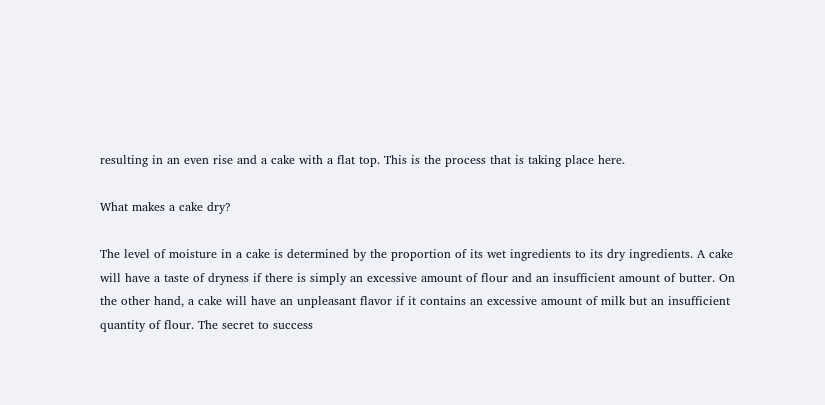resulting in an even rise and a cake with a flat top. This is the process that is taking place here.

What makes a cake dry?

The level of moisture in a cake is determined by the proportion of its wet ingredients to its dry ingredients. A cake will have a taste of dryness if there is simply an excessive amount of flour and an insufficient amount of butter. On the other hand, a cake will have an unpleasant flavor if it contains an excessive amount of milk but an insufficient quantity of flour. The secret to success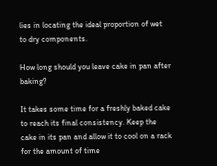lies in locating the ideal proportion of wet to dry components.

How long should you leave cake in pan after baking?

It takes some time for a freshly baked cake to reach its final consistency. Keep the cake in its pan and allow it to cool on a rack for the amount of time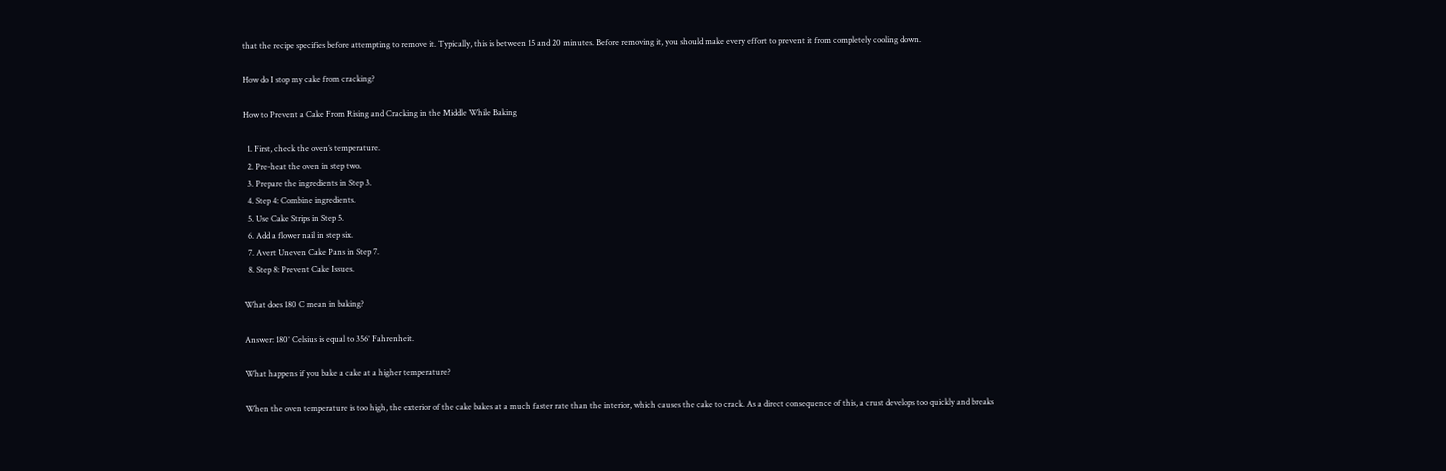that the recipe specifies before attempting to remove it. Typically, this is between 15 and 20 minutes. Before removing it, you should make every effort to prevent it from completely cooling down.

How do I stop my cake from cracking?

How to Prevent a Cake From Rising and Cracking in the Middle While Baking

  1. First, check the oven’s temperature.
  2. Pre-heat the oven in step two.
  3. Prepare the ingredients in Step 3.
  4. Step 4: Combine ingredients.
  5. Use Cake Strips in Step 5.
  6. Add a flower nail in step six.
  7. Avert Uneven Cake Pans in Step 7.
  8. Step 8: Prevent Cake Issues.

What does 180 C mean in baking?

Answer: 180° Celsius is equal to 356° Fahrenheit.

What happens if you bake a cake at a higher temperature?

When the oven temperature is too high, the exterior of the cake bakes at a much faster rate than the interior, which causes the cake to crack. As a direct consequence of this, a crust develops too quickly and breaks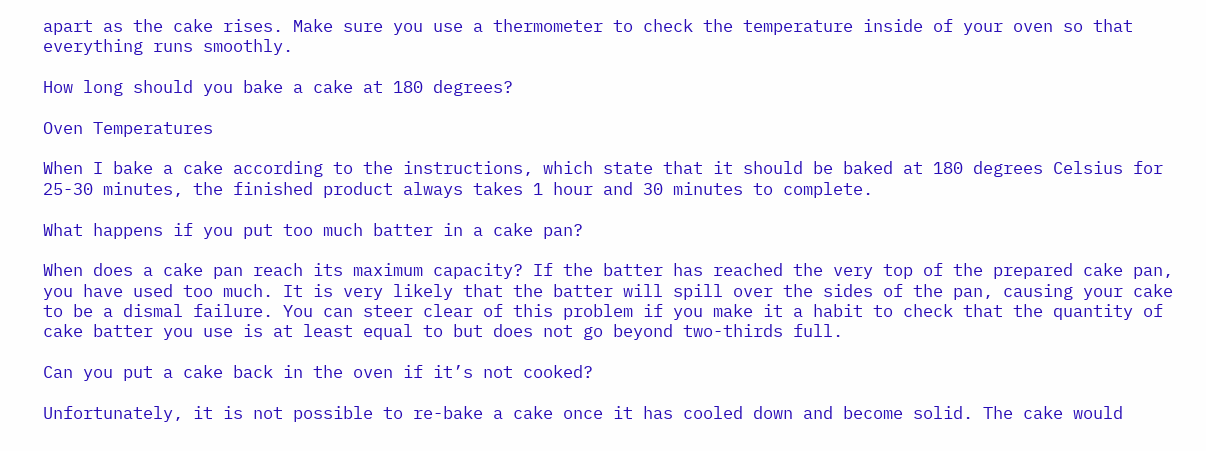apart as the cake rises. Make sure you use a thermometer to check the temperature inside of your oven so that everything runs smoothly.

How long should you bake a cake at 180 degrees?

Oven Temperatures

When I bake a cake according to the instructions, which state that it should be baked at 180 degrees Celsius for 25-30 minutes, the finished product always takes 1 hour and 30 minutes to complete.

What happens if you put too much batter in a cake pan?

When does a cake pan reach its maximum capacity? If the batter has reached the very top of the prepared cake pan, you have used too much. It is very likely that the batter will spill over the sides of the pan, causing your cake to be a dismal failure. You can steer clear of this problem if you make it a habit to check that the quantity of cake batter you use is at least equal to but does not go beyond two-thirds full.

Can you put a cake back in the oven if it’s not cooked?

Unfortunately, it is not possible to re-bake a cake once it has cooled down and become solid. The cake would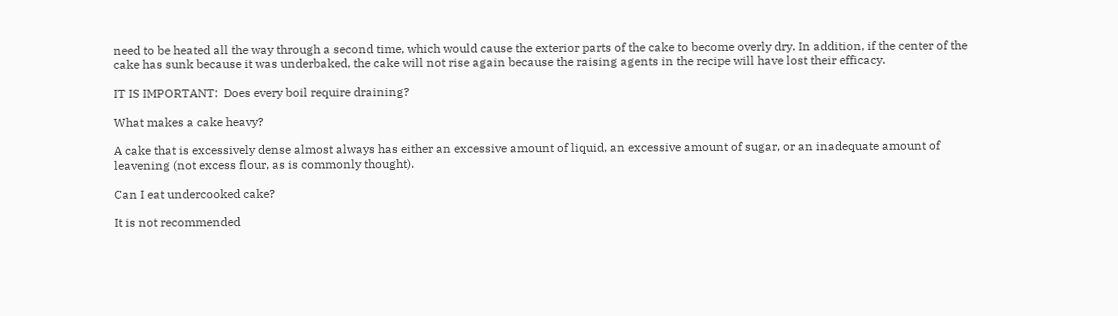need to be heated all the way through a second time, which would cause the exterior parts of the cake to become overly dry. In addition, if the center of the cake has sunk because it was underbaked, the cake will not rise again because the raising agents in the recipe will have lost their efficacy.

IT IS IMPORTANT:  Does every boil require draining?

What makes a cake heavy?

A cake that is excessively dense almost always has either an excessive amount of liquid, an excessive amount of sugar, or an inadequate amount of leavening (not excess flour, as is commonly thought).

Can I eat undercooked cake?

It is not recommended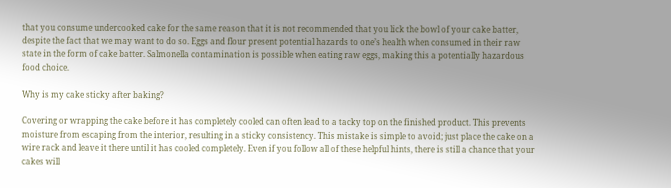that you consume undercooked cake for the same reason that it is not recommended that you lick the bowl of your cake batter, despite the fact that we may want to do so. Eggs and flour present potential hazards to one’s health when consumed in their raw state in the form of cake batter. Salmonella contamination is possible when eating raw eggs, making this a potentially hazardous food choice.

Why is my cake sticky after baking?

Covering or wrapping the cake before it has completely cooled can often lead to a tacky top on the finished product. This prevents moisture from escaping from the interior, resulting in a sticky consistency. This mistake is simple to avoid; just place the cake on a wire rack and leave it there until it has cooled completely. Even if you follow all of these helpful hints, there is still a chance that your cakes will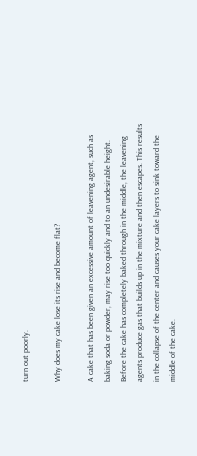turn out poorly.

Why does my cake lose its rise and become flat?

A cake that has been given an excessive amount of leavening agent, such as baking soda or powder, may rise too quickly and to an undesirable height. Before the cake has completely baked through in the middle, the leavening agents produce gas that builds up in the mixture and then escapes. This results in the collapse of the center and causes your cake layers to sink toward the middle of the cake.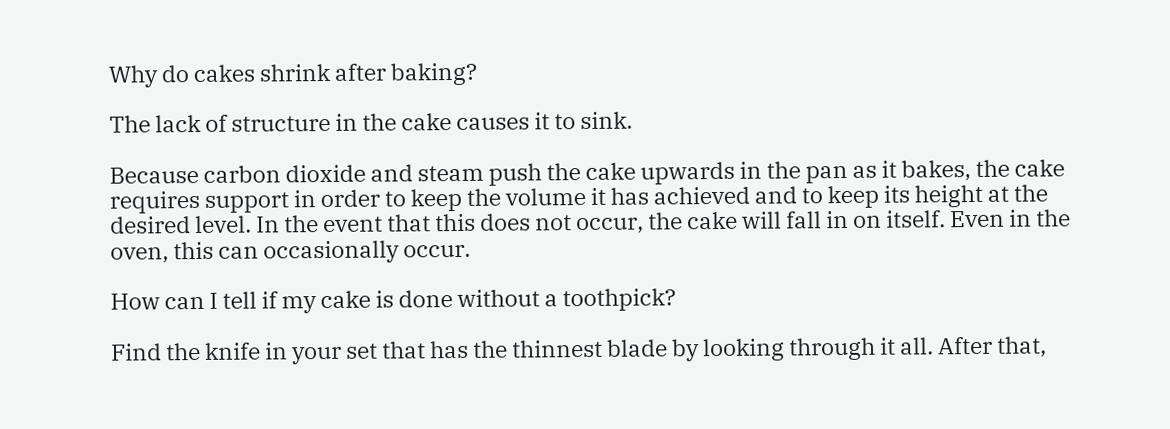Why do cakes shrink after baking?

The lack of structure in the cake causes it to sink.

Because carbon dioxide and steam push the cake upwards in the pan as it bakes, the cake requires support in order to keep the volume it has achieved and to keep its height at the desired level. In the event that this does not occur, the cake will fall in on itself. Even in the oven, this can occasionally occur.

How can I tell if my cake is done without a toothpick?

Find the knife in your set that has the thinnest blade by looking through it all. After that,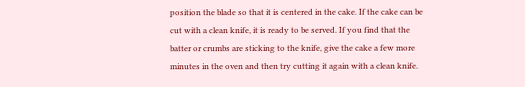position the blade so that it is centered in the cake. If the cake can be cut with a clean knife, it is ready to be served. If you find that the batter or crumbs are sticking to the knife, give the cake a few more minutes in the oven and then try cutting it again with a clean knife.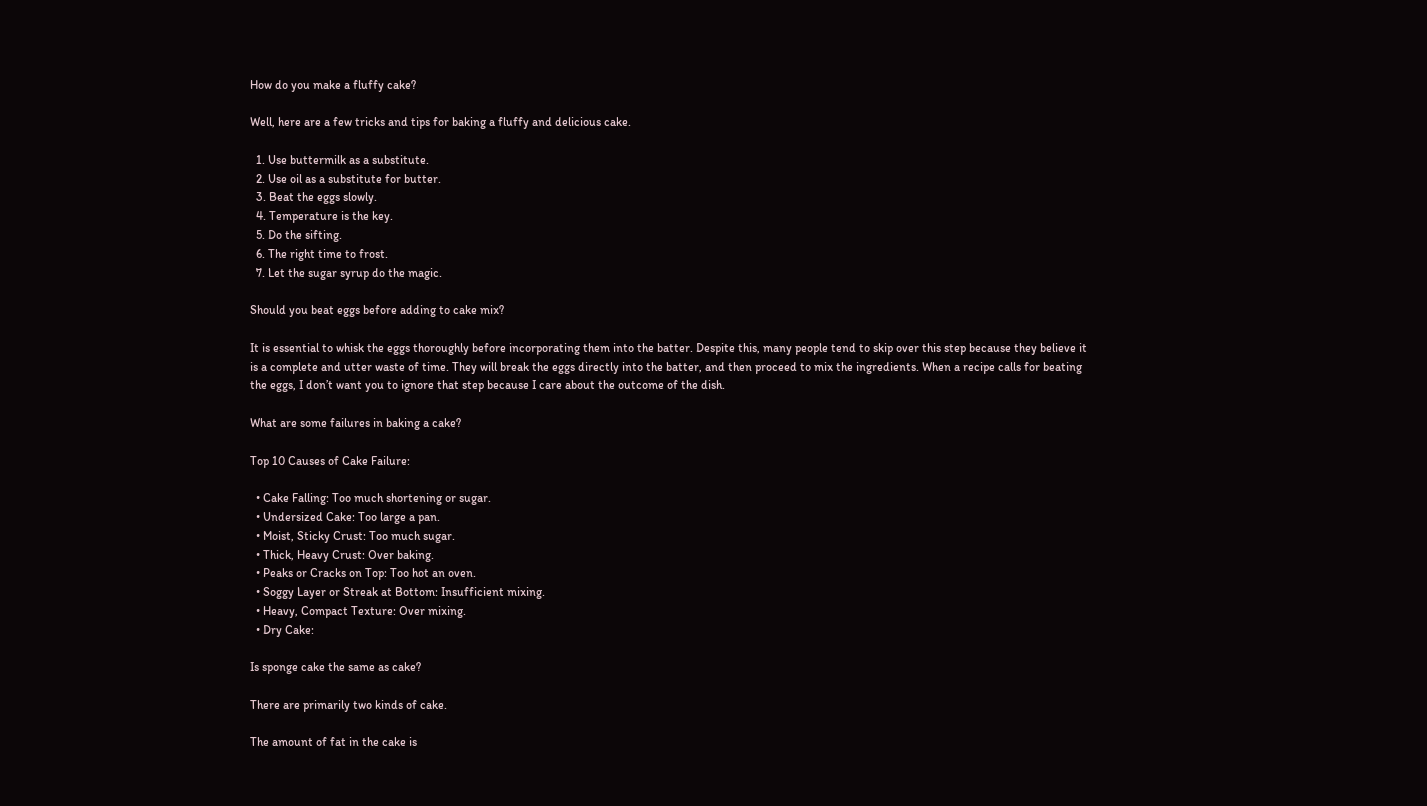How do you make a fluffy cake?

Well, here are a few tricks and tips for baking a fluffy and delicious cake.

  1. Use buttermilk as a substitute.
  2. Use oil as a substitute for butter.
  3. Beat the eggs slowly.
  4. Temperature is the key.
  5. Do the sifting.
  6. The right time to frost.
  7. Let the sugar syrup do the magic.

Should you beat eggs before adding to cake mix?

It is essential to whisk the eggs thoroughly before incorporating them into the batter. Despite this, many people tend to skip over this step because they believe it is a complete and utter waste of time. They will break the eggs directly into the batter, and then proceed to mix the ingredients. When a recipe calls for beating the eggs, I don’t want you to ignore that step because I care about the outcome of the dish.

What are some failures in baking a cake?

Top 10 Causes of Cake Failure:

  • Cake Falling: Too much shortening or sugar.
  • Undersized Cake: Too large a pan.
  • Moist, Sticky Crust: Too much sugar.
  • Thick, Heavy Crust: Over baking.
  • Peaks or Cracks on Top: Too hot an oven.
  • Soggy Layer or Streak at Bottom: Insufficient mixing.
  • Heavy, Compact Texture: Over mixing.
  • Dry Cake:

Is sponge cake the same as cake?

There are primarily two kinds of cake.

The amount of fat in the cake is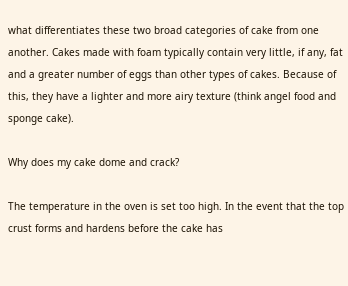what differentiates these two broad categories of cake from one another. Cakes made with foam typically contain very little, if any, fat and a greater number of eggs than other types of cakes. Because of this, they have a lighter and more airy texture (think angel food and sponge cake).

Why does my cake dome and crack?

The temperature in the oven is set too high. In the event that the top crust forms and hardens before the cake has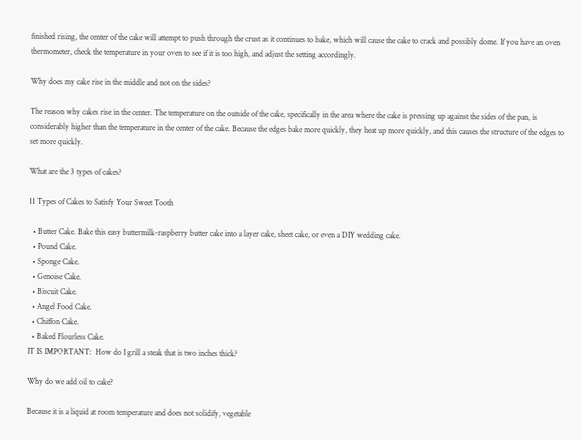finished rising, the center of the cake will attempt to push through the crust as it continues to bake, which will cause the cake to crack and possibly dome. If you have an oven thermometer, check the temperature in your oven to see if it is too high, and adjust the setting accordingly.

Why does my cake rise in the middle and not on the sides?

The reason why cakes rise in the center. The temperature on the outside of the cake, specifically in the area where the cake is pressing up against the sides of the pan, is considerably higher than the temperature in the center of the cake. Because the edges bake more quickly, they heat up more quickly, and this causes the structure of the edges to set more quickly.

What are the 3 types of cakes?

11 Types of Cakes to Satisfy Your Sweet Tooth

  • Butter Cake. Bake this easy buttermilk-raspberry butter cake into a layer cake, sheet cake, or even a DIY wedding cake.
  • Pound Cake.
  • Sponge Cake.
  • Genoise Cake.
  • Biscuit Cake.
  • Angel Food Cake.
  • Chiffon Cake.
  • Baked Flourless Cake.
IT IS IMPORTANT:  How do I grill a steak that is two inches thick?

Why do we add oil to cake?

Because it is a liquid at room temperature and does not solidify, vegetable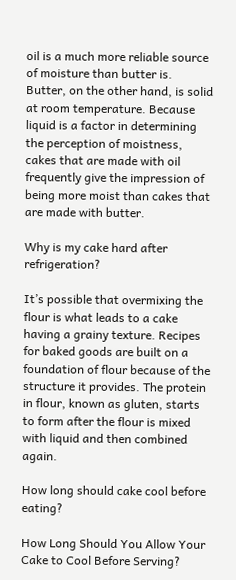oil is a much more reliable source of moisture than butter is. Butter, on the other hand, is solid at room temperature. Because liquid is a factor in determining the perception of moistness, cakes that are made with oil frequently give the impression of being more moist than cakes that are made with butter.

Why is my cake hard after refrigeration?

It’s possible that overmixing the flour is what leads to a cake having a grainy texture. Recipes for baked goods are built on a foundation of flour because of the structure it provides. The protein in flour, known as gluten, starts to form after the flour is mixed with liquid and then combined again.

How long should cake cool before eating?

How Long Should You Allow Your Cake to Cool Before Serving?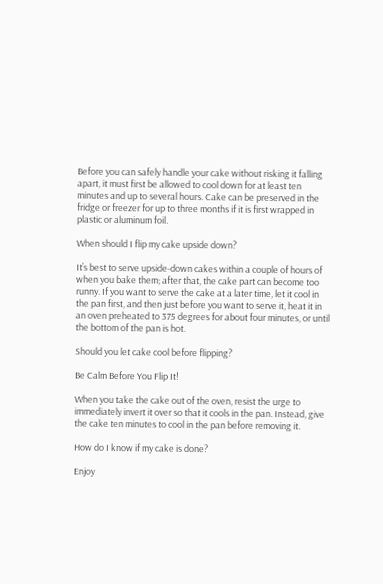Before you can safely handle your cake without risking it falling apart, it must first be allowed to cool down for at least ten minutes and up to several hours. Cake can be preserved in the fridge or freezer for up to three months if it is first wrapped in plastic or aluminum foil.

When should I flip my cake upside down?

It’s best to serve upside-down cakes within a couple of hours of when you bake them; after that, the cake part can become too runny. If you want to serve the cake at a later time, let it cool in the pan first, and then just before you want to serve it, heat it in an oven preheated to 375 degrees for about four minutes, or until the bottom of the pan is hot.

Should you let cake cool before flipping?

Be Calm Before You Flip It!

When you take the cake out of the oven, resist the urge to immediately invert it over so that it cools in the pan. Instead, give the cake ten minutes to cool in the pan before removing it.

How do I know if my cake is done?

Enjoy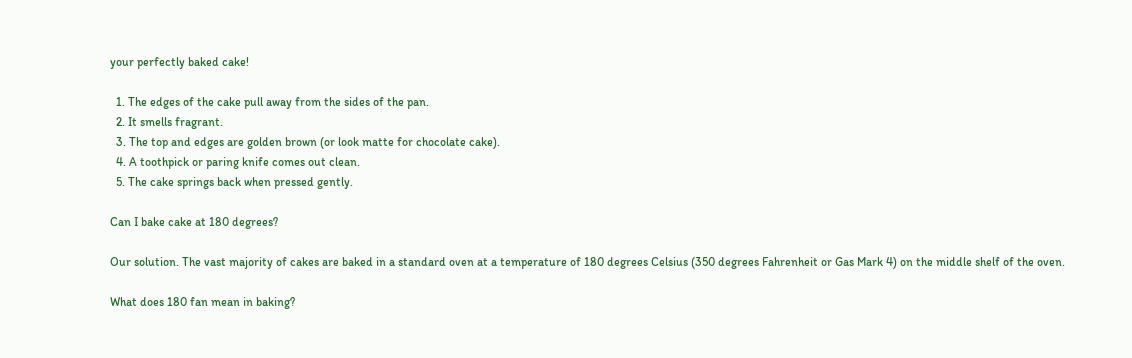your perfectly baked cake!

  1. The edges of the cake pull away from the sides of the pan.
  2. It smells fragrant.
  3. The top and edges are golden brown (or look matte for chocolate cake).
  4. A toothpick or paring knife comes out clean.
  5. The cake springs back when pressed gently.

Can I bake cake at 180 degrees?

Our solution. The vast majority of cakes are baked in a standard oven at a temperature of 180 degrees Celsius (350 degrees Fahrenheit or Gas Mark 4) on the middle shelf of the oven.

What does 180 fan mean in baking?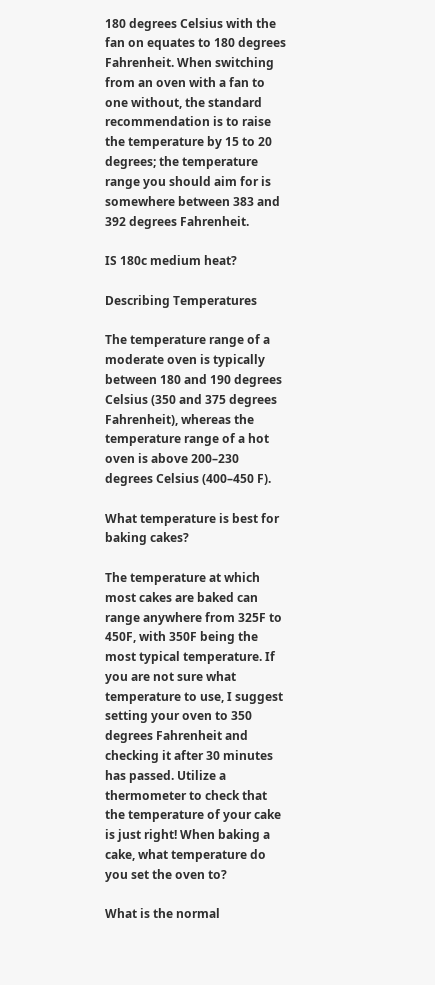180 degrees Celsius with the fan on equates to 180 degrees Fahrenheit. When switching from an oven with a fan to one without, the standard recommendation is to raise the temperature by 15 to 20 degrees; the temperature range you should aim for is somewhere between 383 and 392 degrees Fahrenheit.

IS 180c medium heat?

Describing Temperatures

The temperature range of a moderate oven is typically between 180 and 190 degrees Celsius (350 and 375 degrees Fahrenheit), whereas the temperature range of a hot oven is above 200–230 degrees Celsius (400–450 F).

What temperature is best for baking cakes?

The temperature at which most cakes are baked can range anywhere from 325F to 450F, with 350F being the most typical temperature. If you are not sure what temperature to use, I suggest setting your oven to 350 degrees Fahrenheit and checking it after 30 minutes has passed. Utilize a thermometer to check that the temperature of your cake is just right! When baking a cake, what temperature do you set the oven to?

What is the normal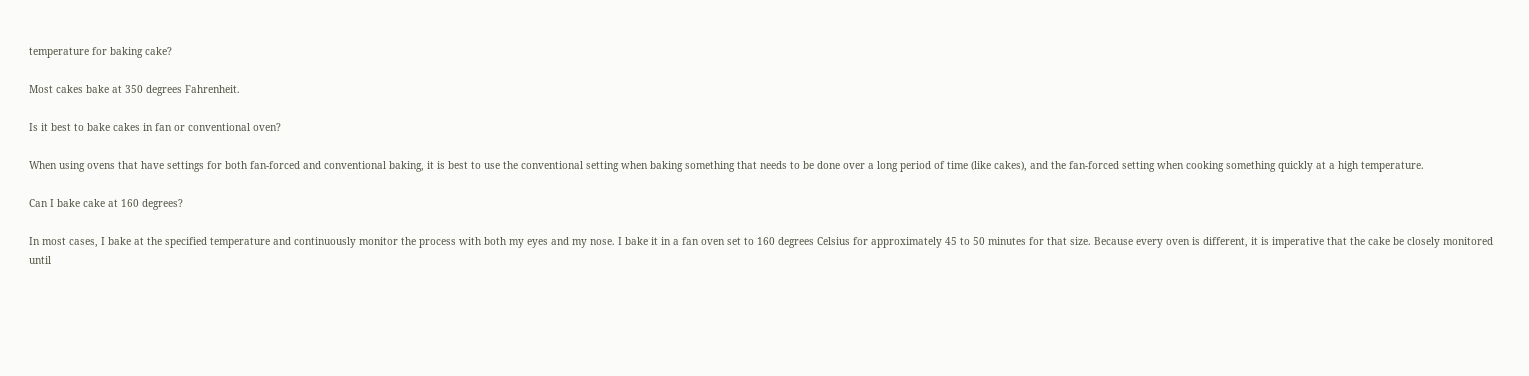temperature for baking cake?

Most cakes bake at 350 degrees Fahrenheit.

Is it best to bake cakes in fan or conventional oven?

When using ovens that have settings for both fan-forced and conventional baking, it is best to use the conventional setting when baking something that needs to be done over a long period of time (like cakes), and the fan-forced setting when cooking something quickly at a high temperature.

Can I bake cake at 160 degrees?

In most cases, I bake at the specified temperature and continuously monitor the process with both my eyes and my nose. I bake it in a fan oven set to 160 degrees Celsius for approximately 45 to 50 minutes for that size. Because every oven is different, it is imperative that the cake be closely monitored until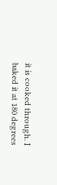it is cooked through. I baked it at 180 degrees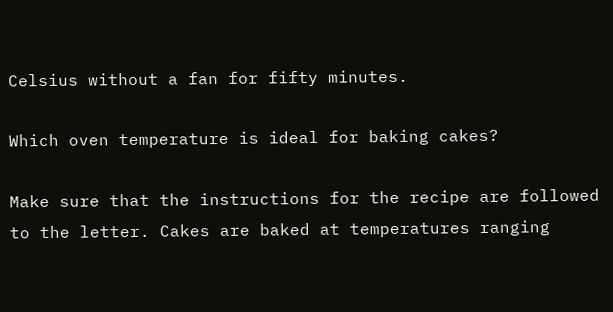Celsius without a fan for fifty minutes.

Which oven temperature is ideal for baking cakes?

Make sure that the instructions for the recipe are followed to the letter. Cakes are baked at temperatures ranging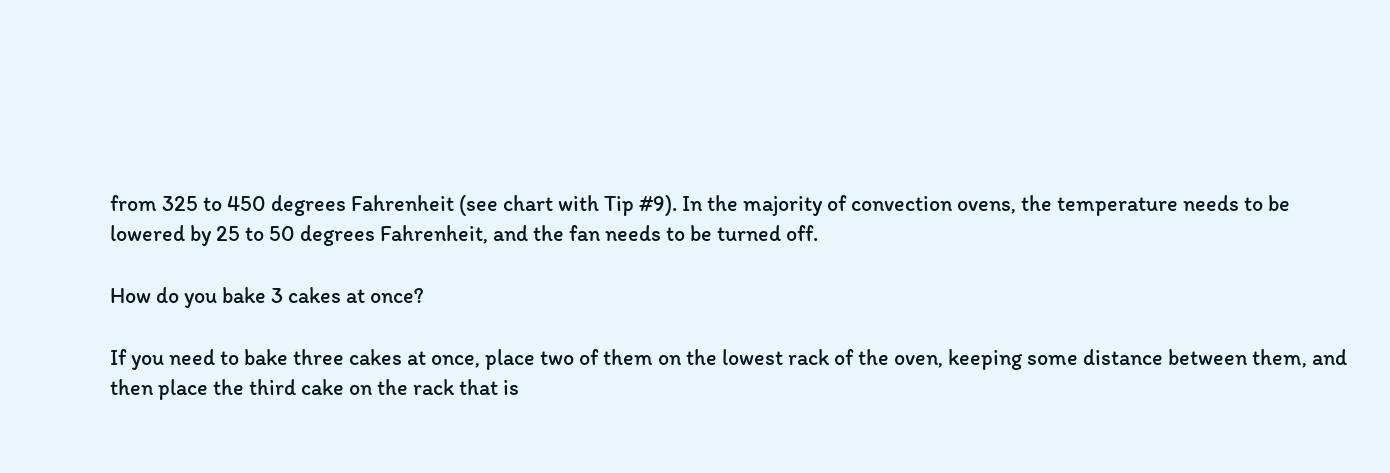from 325 to 450 degrees Fahrenheit (see chart with Tip #9). In the majority of convection ovens, the temperature needs to be lowered by 25 to 50 degrees Fahrenheit, and the fan needs to be turned off.

How do you bake 3 cakes at once?

If you need to bake three cakes at once, place two of them on the lowest rack of the oven, keeping some distance between them, and then place the third cake on the rack that is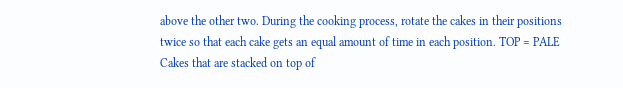above the other two. During the cooking process, rotate the cakes in their positions twice so that each cake gets an equal amount of time in each position. TOP = PALE Cakes that are stacked on top of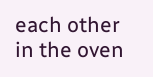each other in the oven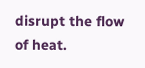disrupt the flow of heat.